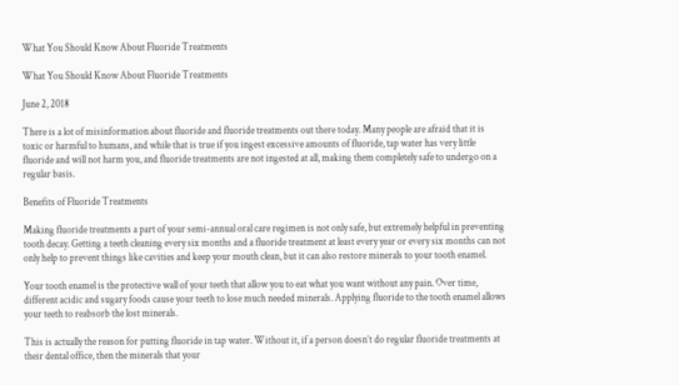What You Should Know About Fluoride Treatments

What You Should Know About Fluoride Treatments

June 2, 2018

There is a lot of misinformation about fluoride and fluoride treatments out there today. Many people are afraid that it is toxic or harmful to humans, and while that is true if you ingest excessive amounts of fluoride, tap water has very little fluoride and will not harm you, and fluoride treatments are not ingested at all, making them completely safe to undergo on a regular basis.

Benefits of Fluoride Treatments

Making fluoride treatments a part of your semi-annual oral care regimen is not only safe, but extremely helpful in preventing tooth decay. Getting a teeth cleaning every six months and a fluoride treatment at least every year or every six months can not only help to prevent things like cavities and keep your mouth clean, but it can also restore minerals to your tooth enamel.

Your tooth enamel is the protective wall of your teeth that allow you to eat what you want without any pain. Over time, different acidic and sugary foods cause your teeth to lose much needed minerals. Applying fluoride to the tooth enamel allows your teeth to reabsorb the lost minerals.

This is actually the reason for putting fluoride in tap water. Without it, if a person doesn’t do regular fluoride treatments at their dental office, then the minerals that your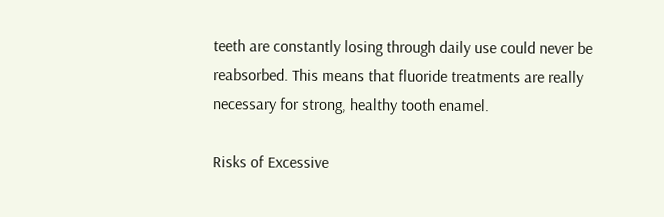teeth are constantly losing through daily use could never be reabsorbed. This means that fluoride treatments are really necessary for strong, healthy tooth enamel.

Risks of Excessive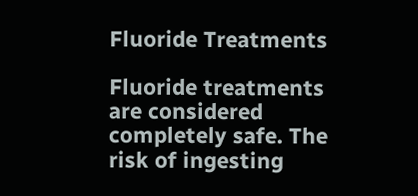Fluoride Treatments

Fluoride treatments are considered completely safe. The risk of ingesting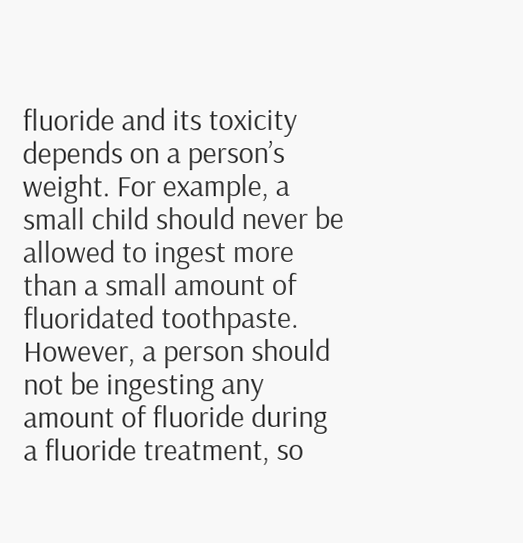fluoride and its toxicity depends on a person’s weight. For example, a small child should never be allowed to ingest more than a small amount of fluoridated toothpaste. However, a person should not be ingesting any amount of fluoride during a fluoride treatment, so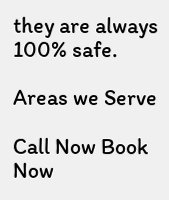they are always 100% safe.

Areas we Serve

Call Now Book Now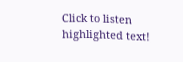Click to listen highlighted text!